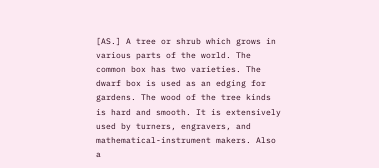[AS.] A tree or shrub which grows in various parts of the world. The common box has two varieties. The dwarf box is used as an edging for gardens. The wood of the tree kinds is hard and smooth. It is extensively used by turners, engravers, and mathematical-instrument makers. Also a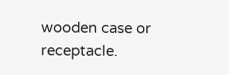wooden case or receptacle.